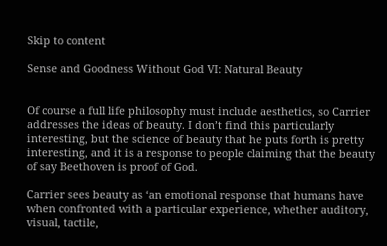Skip to content

Sense and Goodness Without God VI: Natural Beauty


Of course a full life philosophy must include aesthetics, so Carrier addresses the ideas of beauty. I don’t find this particularly interesting, but the science of beauty that he puts forth is pretty interesting, and it is a response to people claiming that the beauty of say Beethoven is proof of God.

Carrier sees beauty as ‘an emotional response that humans have when confronted with a particular experience, whether auditory, visual, tactile,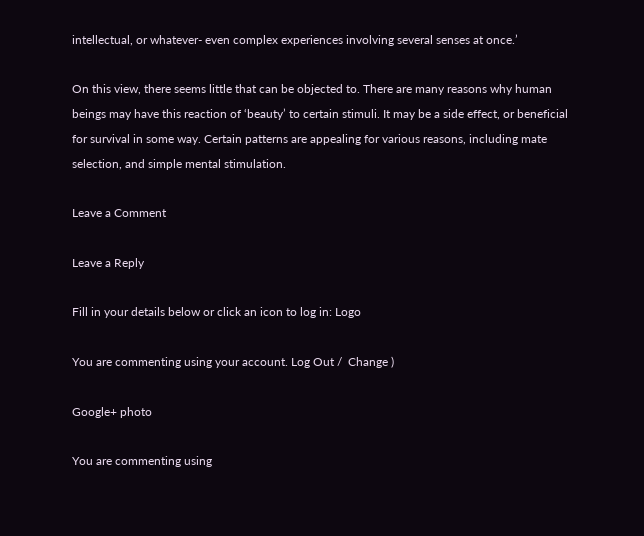intellectual, or whatever- even complex experiences involving several senses at once.’

On this view, there seems little that can be objected to. There are many reasons why human beings may have this reaction of ‘beauty’ to certain stimuli. It may be a side effect, or beneficial for survival in some way. Certain patterns are appealing for various reasons, including mate selection, and simple mental stimulation.

Leave a Comment

Leave a Reply

Fill in your details below or click an icon to log in: Logo

You are commenting using your account. Log Out /  Change )

Google+ photo

You are commenting using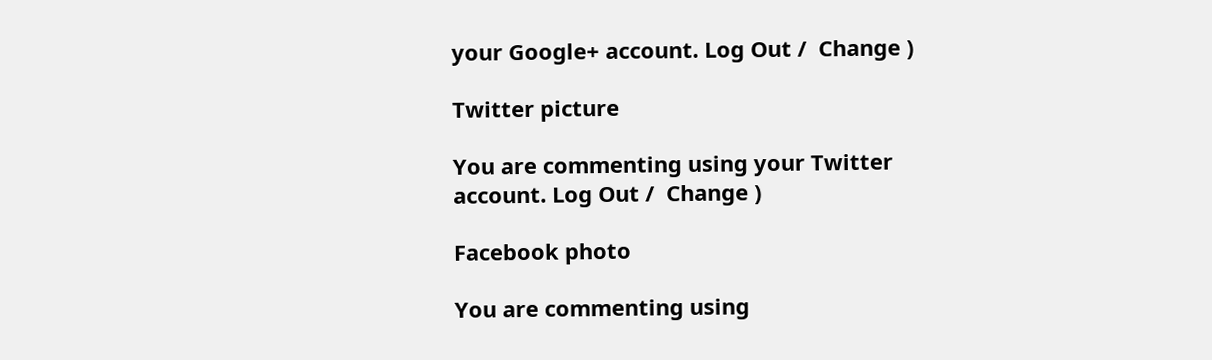your Google+ account. Log Out /  Change )

Twitter picture

You are commenting using your Twitter account. Log Out /  Change )

Facebook photo

You are commenting using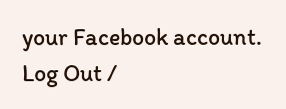your Facebook account. Log Out /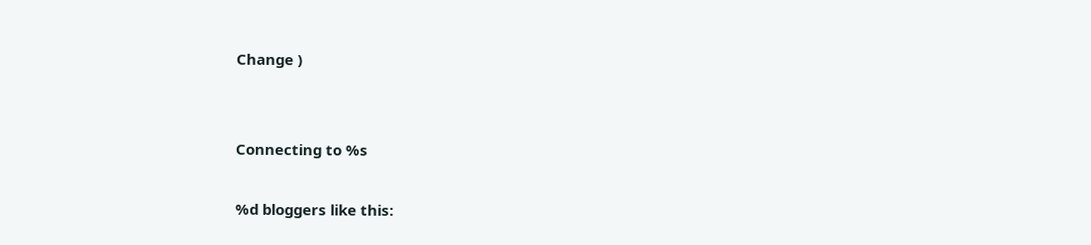Change )


Connecting to %s

%d bloggers like this: